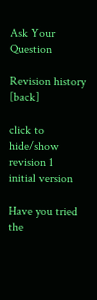Ask Your Question

Revision history [back]

click to hide/show revision 1
initial version

Have you tried the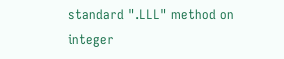standard ".LLL" method on integer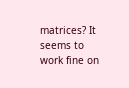matrices? It seems to work fine on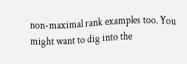non-maximal rank examples too. You might want to dig into the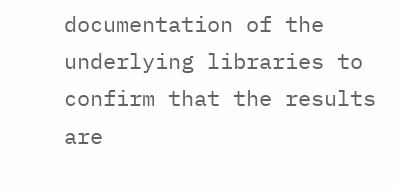documentation of the underlying libraries to confirm that the results are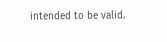intended to be valid.